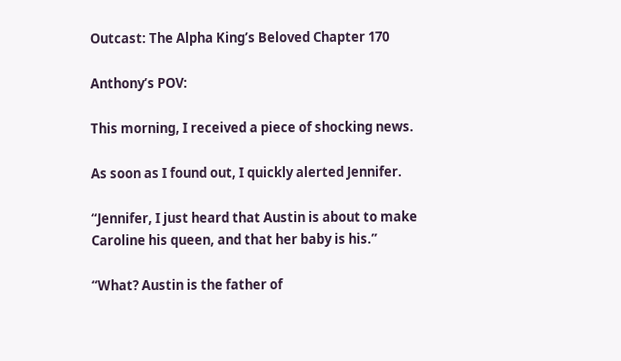Outcast: The Alpha King’s Beloved Chapter 170

Anthony’s POV:

This morning, I received a piece of shocking news.

As soon as I found out, I quickly alerted Jennifer.

“Jennifer, I just heard that Austin is about to make Caroline his queen, and that her baby is his.”

“What? Austin is the father of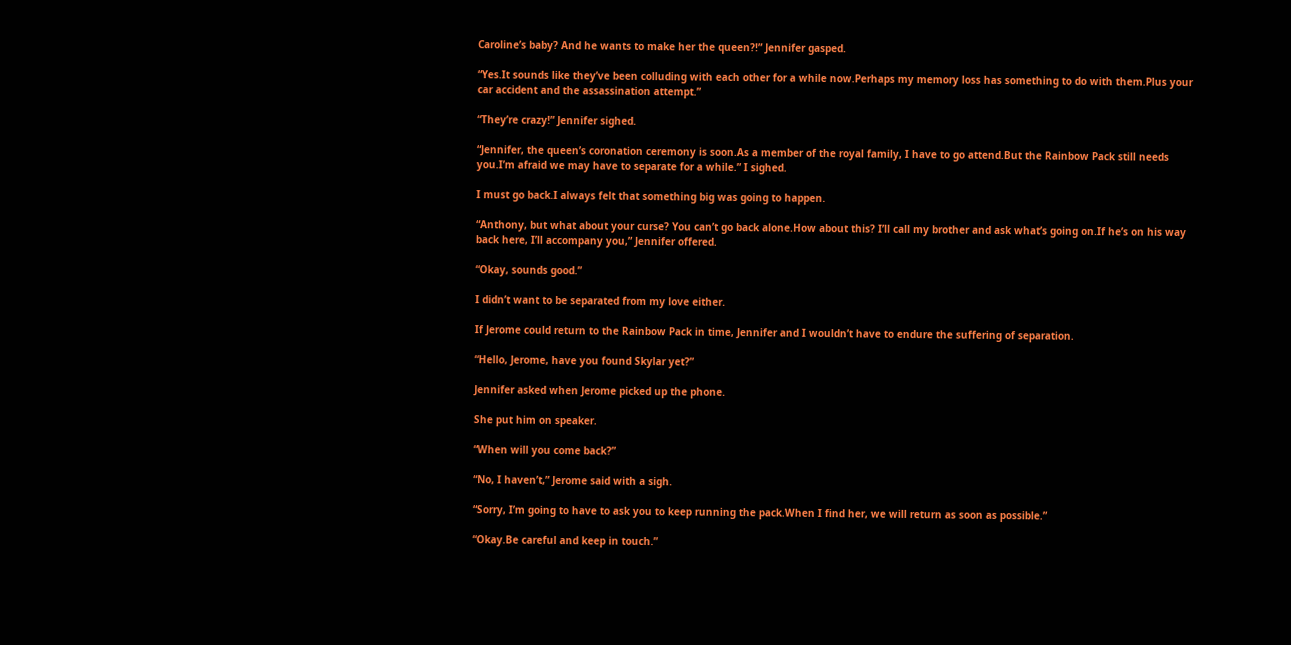Caroline’s baby? And he wants to make her the queen?!” Jennifer gasped.

“Yes.It sounds like they’ve been colluding with each other for a while now.Perhaps my memory loss has something to do with them.Plus your car accident and the assassination attempt.”

“They’re crazy!” Jennifer sighed.

“Jennifer, the queen’s coronation ceremony is soon.As a member of the royal family, I have to go attend.But the Rainbow Pack still needs you.I’m afraid we may have to separate for a while.” I sighed.

I must go back.I always felt that something big was going to happen.

“Anthony, but what about your curse? You can’t go back alone.How about this? I’ll call my brother and ask what’s going on.If he’s on his way back here, I’ll accompany you,” Jennifer offered.

“Okay, sounds good.”

I didn’t want to be separated from my love either.

If Jerome could return to the Rainbow Pack in time, Jennifer and I wouldn’t have to endure the suffering of separation.

“Hello, Jerome, have you found Skylar yet?”

Jennifer asked when Jerome picked up the phone.

She put him on speaker.

“When will you come back?”

“No, I haven’t,” Jerome said with a sigh.

“Sorry, I’m going to have to ask you to keep running the pack.When I find her, we will return as soon as possible.”

“Okay.Be careful and keep in touch.”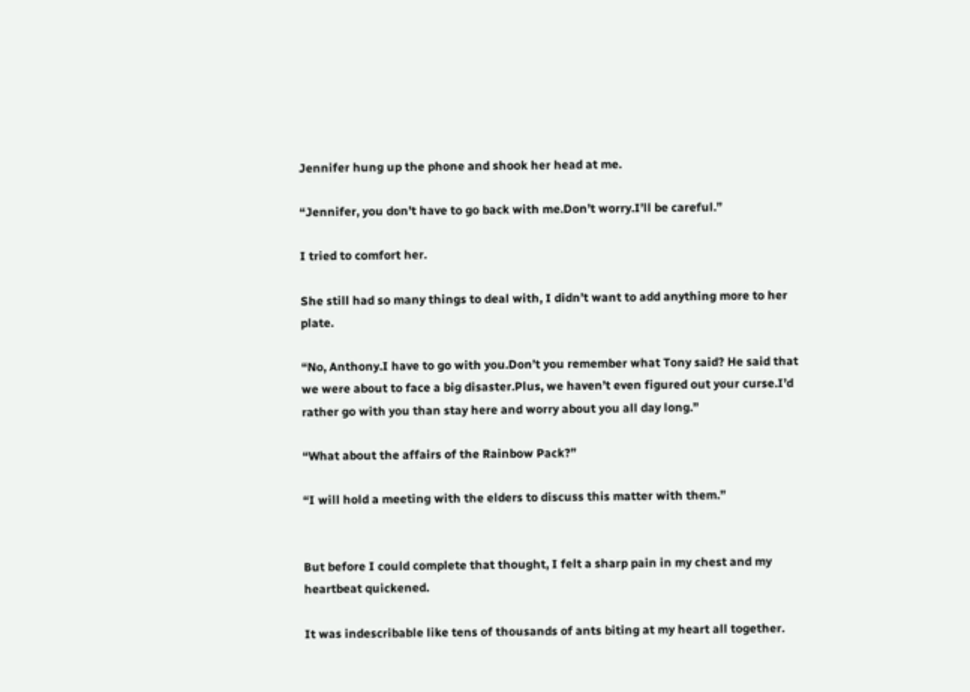Jennifer hung up the phone and shook her head at me.

“Jennifer, you don’t have to go back with me.Don’t worry.I’ll be careful.”

I tried to comfort her.

She still had so many things to deal with, I didn’t want to add anything more to her plate.

“No, Anthony.I have to go with you.Don’t you remember what Tony said? He said that we were about to face a big disaster.Plus, we haven’t even figured out your curse.I’d rather go with you than stay here and worry about you all day long.”

“What about the affairs of the Rainbow Pack?”

“I will hold a meeting with the elders to discuss this matter with them.”


But before I could complete that thought, I felt a sharp pain in my chest and my heartbeat quickened.

It was indescribable like tens of thousands of ants biting at my heart all together.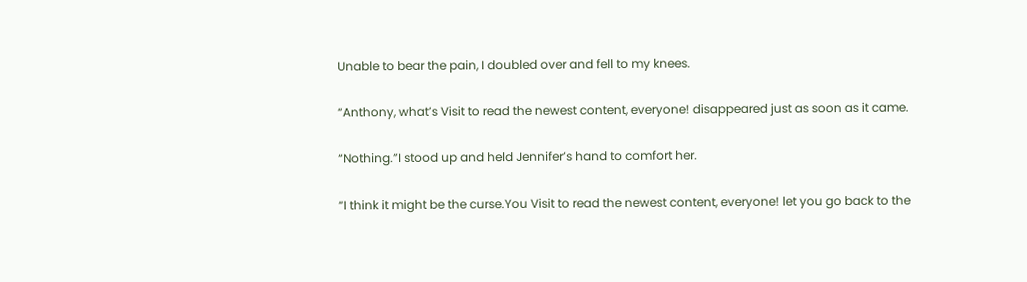Unable to bear the pain, I doubled over and fell to my knees.

“Anthony, what’s Visit to read the newest content, everyone! disappeared just as soon as it came.

“Nothing.”I stood up and held Jennifer’s hand to comfort her.

“I think it might be the curse.You Visit to read the newest content, everyone! let you go back to the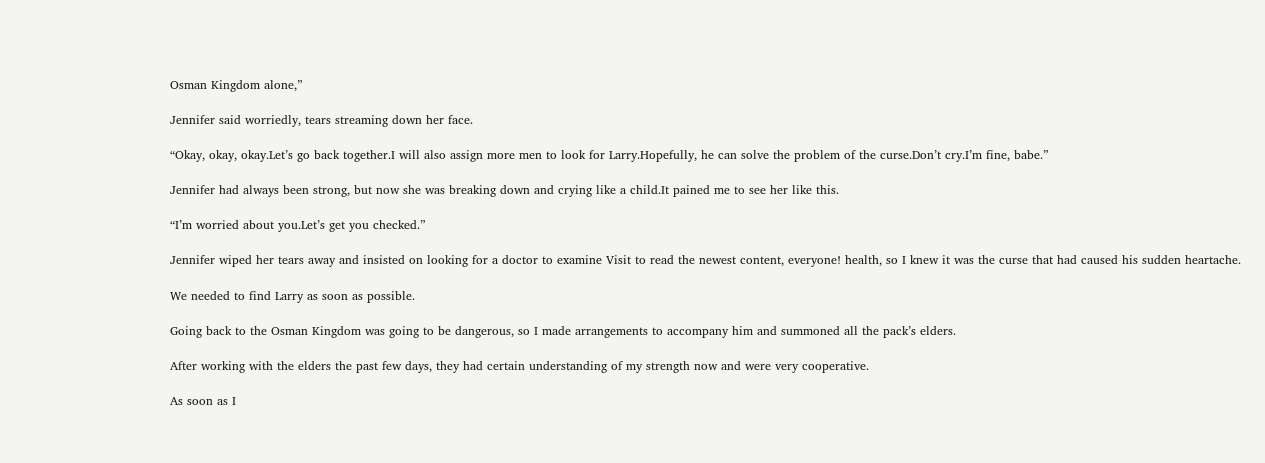Osman Kingdom alone,”

Jennifer said worriedly, tears streaming down her face.

“Okay, okay, okay.Let’s go back together.I will also assign more men to look for Larry.Hopefully, he can solve the problem of the curse.Don’t cry.I’m fine, babe.”

Jennifer had always been strong, but now she was breaking down and crying like a child.It pained me to see her like this.

“I’m worried about you.Let’s get you checked.”

Jennifer wiped her tears away and insisted on looking for a doctor to examine Visit to read the newest content, everyone! health, so I knew it was the curse that had caused his sudden heartache.

We needed to find Larry as soon as possible.

Going back to the Osman Kingdom was going to be dangerous, so I made arrangements to accompany him and summoned all the pack’s elders.

After working with the elders the past few days, they had certain understanding of my strength now and were very cooperative.

As soon as I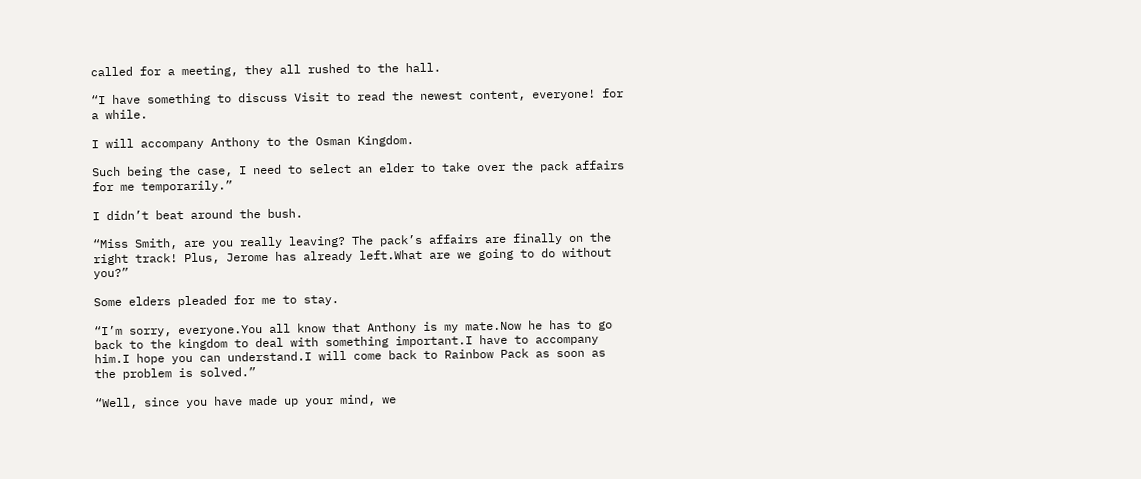called for a meeting, they all rushed to the hall.

“I have something to discuss Visit to read the newest content, everyone! for a while.

I will accompany Anthony to the Osman Kingdom.

Such being the case, I need to select an elder to take over the pack affairs for me temporarily.”

I didn’t beat around the bush.

“Miss Smith, are you really leaving? The pack’s affairs are finally on the right track! Plus, Jerome has already left.What are we going to do without you?”

Some elders pleaded for me to stay.

“I’m sorry, everyone.You all know that Anthony is my mate.Now he has to go back to the kingdom to deal with something important.I have to accompany him.I hope you can understand.I will come back to Rainbow Pack as soon as the problem is solved.”

“Well, since you have made up your mind, we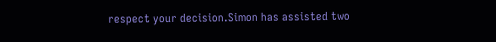respect your decision.Simon has assisted two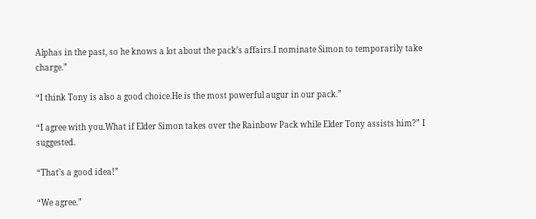Alphas in the past, so he knows a lot about the pack’s affairs.I nominate Simon to temporarily take charge.”

“I think Tony is also a good choice.He is the most powerful augur in our pack.”

“I agree with you.What if Elder Simon takes over the Rainbow Pack while Elder Tony assists him?” I suggested.

“That’s a good idea!”

“We agree.”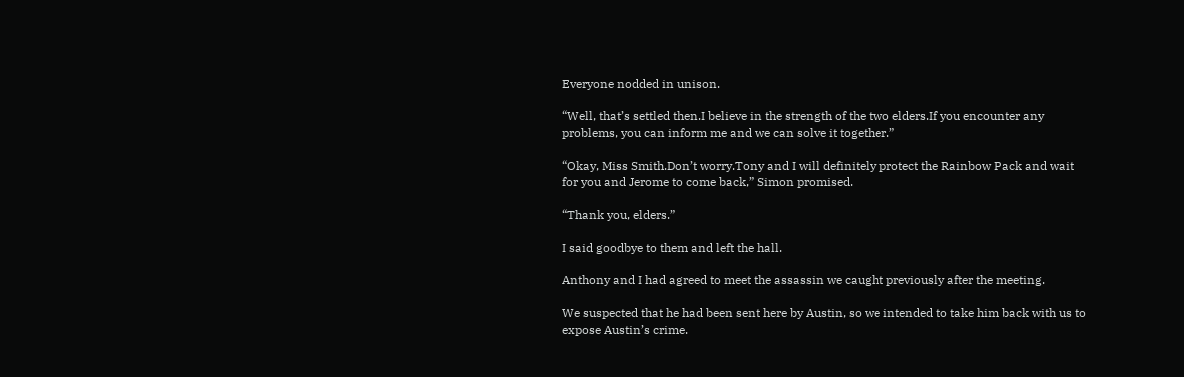Everyone nodded in unison.

“Well, that’s settled then.I believe in the strength of the two elders.If you encounter any problems, you can inform me and we can solve it together.”

“Okay, Miss Smith.Don’t worry.Tony and I will definitely protect the Rainbow Pack and wait for you and Jerome to come back,” Simon promised.

“Thank you, elders.”

I said goodbye to them and left the hall.

Anthony and I had agreed to meet the assassin we caught previously after the meeting.

We suspected that he had been sent here by Austin, so we intended to take him back with us to expose Austin’s crime.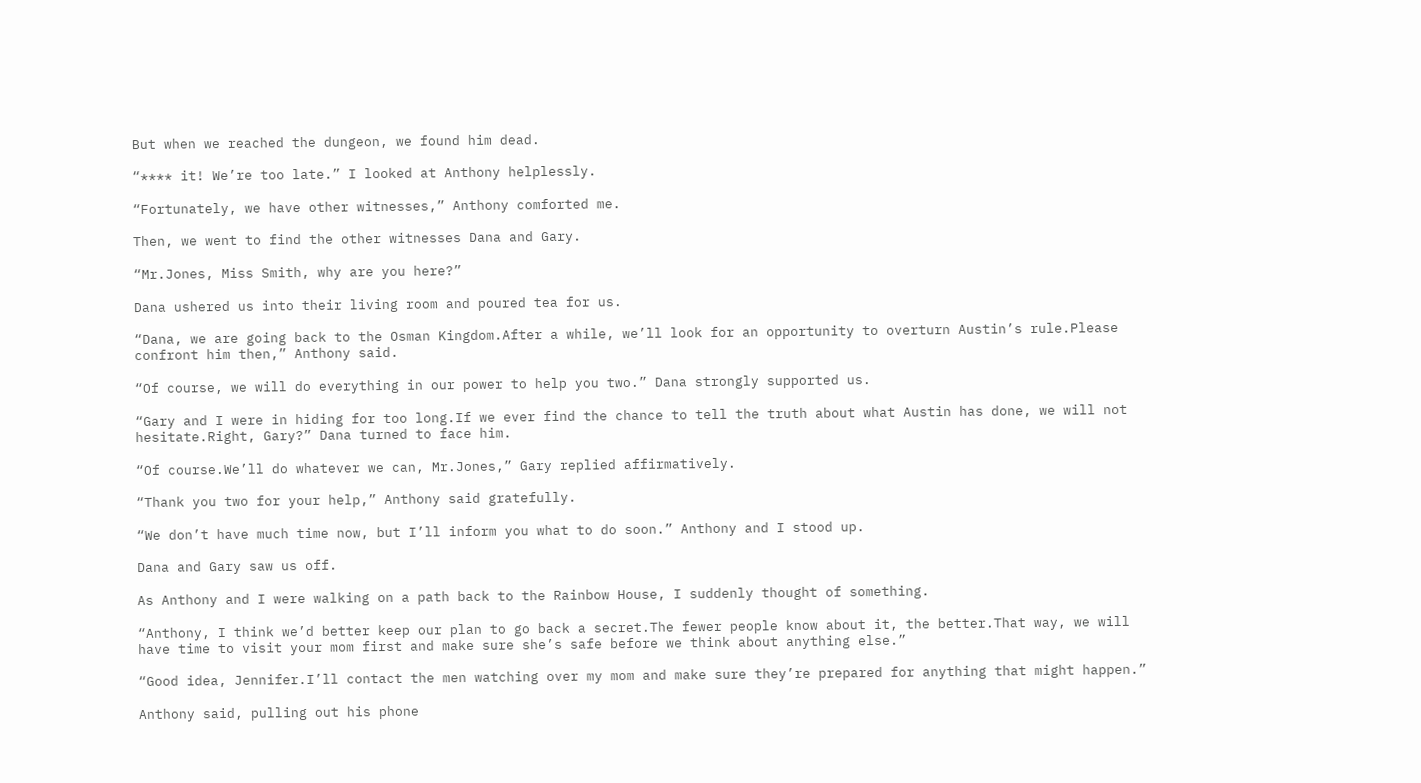But when we reached the dungeon, we found him dead.

“**** it! We’re too late.” I looked at Anthony helplessly.

“Fortunately, we have other witnesses,” Anthony comforted me.

Then, we went to find the other witnesses Dana and Gary.

“Mr.Jones, Miss Smith, why are you here?”

Dana ushered us into their living room and poured tea for us.

“Dana, we are going back to the Osman Kingdom.After a while, we’ll look for an opportunity to overturn Austin’s rule.Please confront him then,” Anthony said.

“Of course, we will do everything in our power to help you two.” Dana strongly supported us.

“Gary and I were in hiding for too long.If we ever find the chance to tell the truth about what Austin has done, we will not hesitate.Right, Gary?” Dana turned to face him.

“Of course.We’ll do whatever we can, Mr.Jones,” Gary replied affirmatively.

“Thank you two for your help,” Anthony said gratefully.

“We don’t have much time now, but I’ll inform you what to do soon.” Anthony and I stood up.

Dana and Gary saw us off.

As Anthony and I were walking on a path back to the Rainbow House, I suddenly thought of something.

“Anthony, I think we’d better keep our plan to go back a secret.The fewer people know about it, the better.That way, we will have time to visit your mom first and make sure she’s safe before we think about anything else.”

“Good idea, Jennifer.I’ll contact the men watching over my mom and make sure they’re prepared for anything that might happen.”

Anthony said, pulling out his phone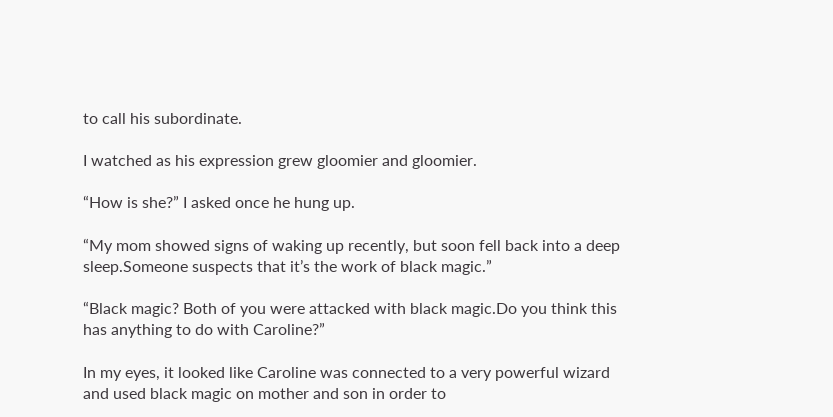to call his subordinate.

I watched as his expression grew gloomier and gloomier.

“How is she?” I asked once he hung up.

“My mom showed signs of waking up recently, but soon fell back into a deep sleep.Someone suspects that it’s the work of black magic.”

“Black magic? Both of you were attacked with black magic.Do you think this has anything to do with Caroline?”

In my eyes, it looked like Caroline was connected to a very powerful wizard and used black magic on mother and son in order to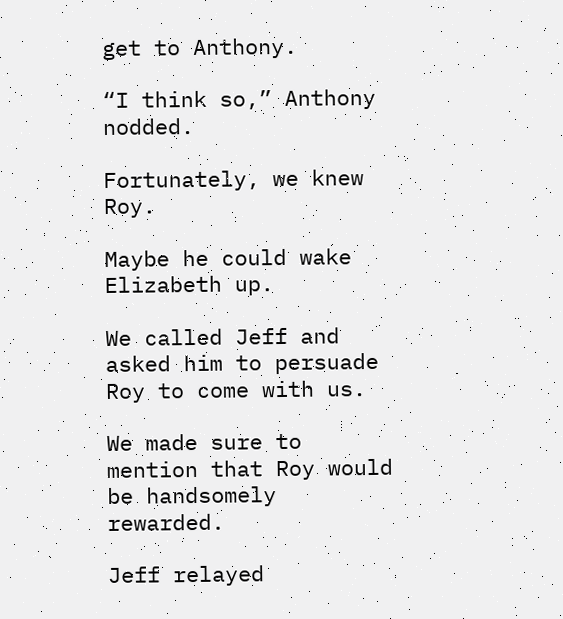get to Anthony.

“I think so,” Anthony nodded.

Fortunately, we knew Roy.

Maybe he could wake Elizabeth up.

We called Jeff and asked him to persuade Roy to come with us.

We made sure to mention that Roy would be handsomely rewarded.

Jeff relayed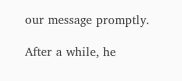our message promptly.

After a while, he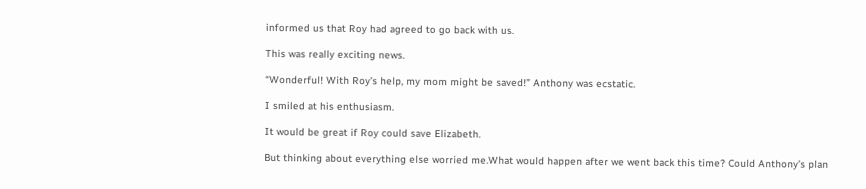informed us that Roy had agreed to go back with us.

This was really exciting news.

“Wonderful! With Roy’s help, my mom might be saved!” Anthony was ecstatic.

I smiled at his enthusiasm.

It would be great if Roy could save Elizabeth.

But thinking about everything else worried me.What would happen after we went back this time? Could Anthony’s plan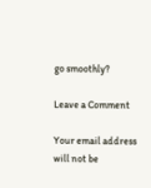go smoothly?

Leave a Comment

Your email address will not be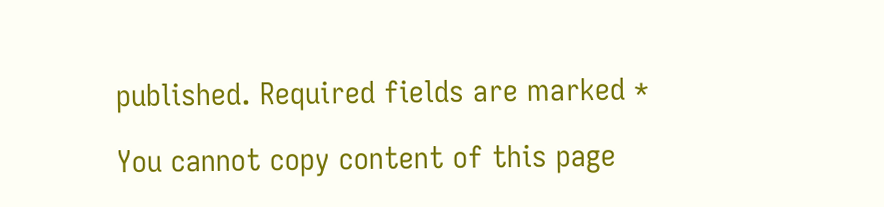published. Required fields are marked *

You cannot copy content of this page